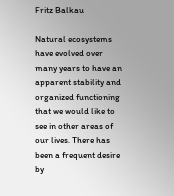Fritz Balkau

Natural ecosystems have evolved over many years to have an apparent stability and organized functioning that we would like to see in other areas of our lives. There has been a frequent desire by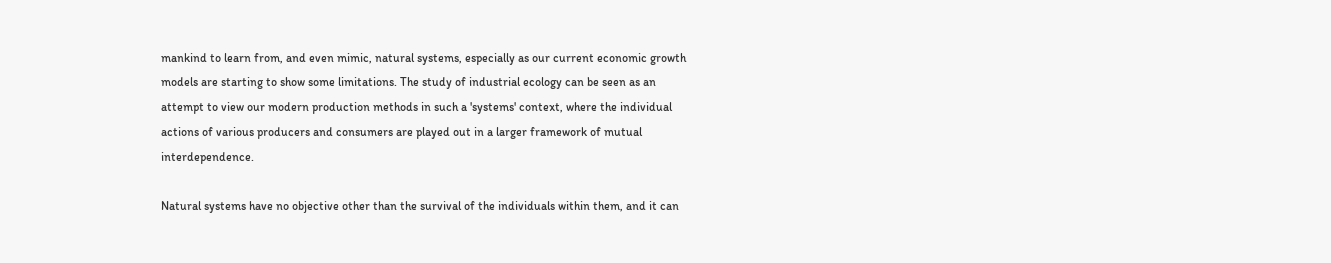mankind to learn from, and even mimic, natural systems, especially as our current economic growth models are starting to show some limitations. The study of industrial ecology can be seen as an attempt to view our modern production methods in such a 'systems' context, where the individual actions of various producers and consumers are played out in a larger framework of mutual interdependence.

Natural systems have no objective other than the survival of the individuals within them, and it can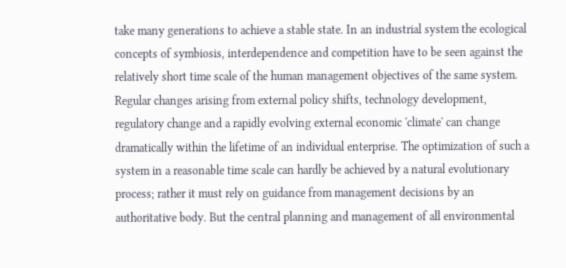take many generations to achieve a stable state. In an industrial system the ecological concepts of symbiosis, interdependence and competition have to be seen against the relatively short time scale of the human management objectives of the same system. Regular changes arising from external policy shifts, technology development, regulatory change and a rapidly evolving external economic 'climate' can change dramatically within the lifetime of an individual enterprise. The optimization of such a system in a reasonable time scale can hardly be achieved by a natural evolutionary process; rather it must rely on guidance from management decisions by an authoritative body. But the central planning and management of all environmental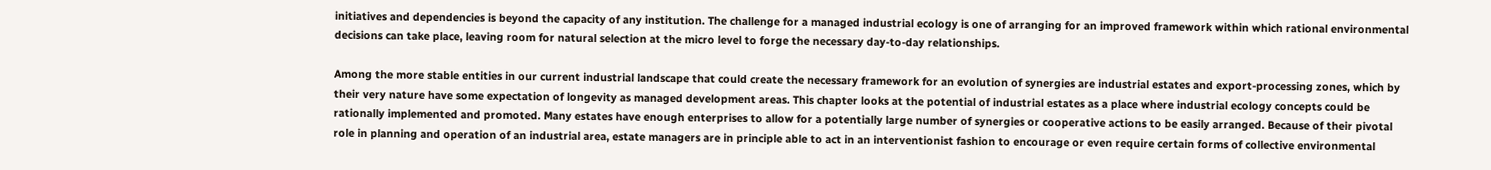initiatives and dependencies is beyond the capacity of any institution. The challenge for a managed industrial ecology is one of arranging for an improved framework within which rational environmental decisions can take place, leaving room for natural selection at the micro level to forge the necessary day-to-day relationships.

Among the more stable entities in our current industrial landscape that could create the necessary framework for an evolution of synergies are industrial estates and export-processing zones, which by their very nature have some expectation of longevity as managed development areas. This chapter looks at the potential of industrial estates as a place where industrial ecology concepts could be rationally implemented and promoted. Many estates have enough enterprises to allow for a potentially large number of synergies or cooperative actions to be easily arranged. Because of their pivotal role in planning and operation of an industrial area, estate managers are in principle able to act in an interventionist fashion to encourage or even require certain forms of collective environmental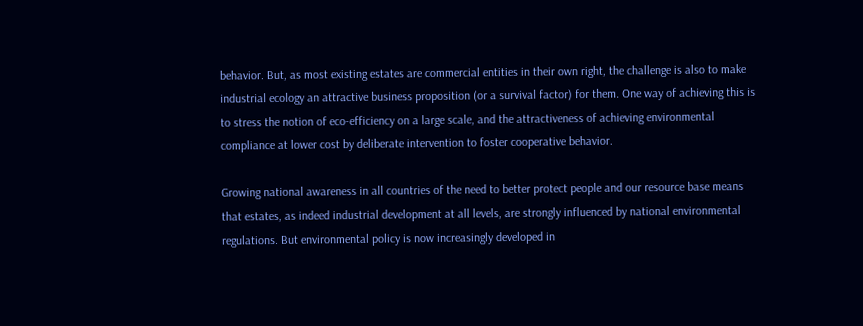behavior. But, as most existing estates are commercial entities in their own right, the challenge is also to make industrial ecology an attractive business proposition (or a survival factor) for them. One way of achieving this is to stress the notion of eco-efficiency on a large scale, and the attractiveness of achieving environmental compliance at lower cost by deliberate intervention to foster cooperative behavior.

Growing national awareness in all countries of the need to better protect people and our resource base means that estates, as indeed industrial development at all levels, are strongly influenced by national environmental regulations. But environmental policy is now increasingly developed in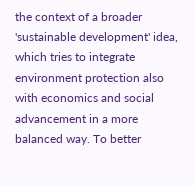the context of a broader 'sustainable development' idea, which tries to integrate environment protection also with economics and social advancement in a more balanced way. To better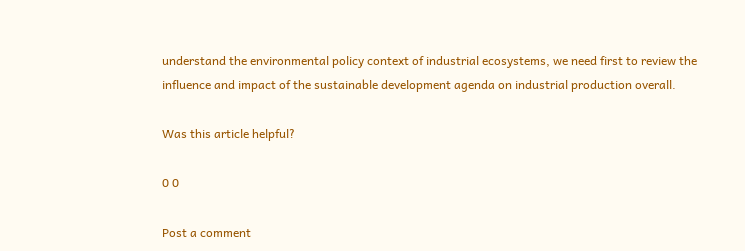understand the environmental policy context of industrial ecosystems, we need first to review the influence and impact of the sustainable development agenda on industrial production overall.

Was this article helpful?

0 0

Post a comment